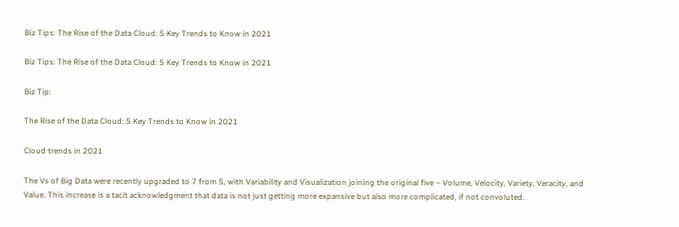Biz Tips: The Rise of the Data Cloud: 5 Key Trends to Know in 2021

Biz Tips: The Rise of the Data Cloud: 5 Key Trends to Know in 2021

Biz Tip:

The Rise of the Data Cloud: 5 Key Trends to Know in 2021

Cloud trends in 2021

The Vs of Big Data were recently upgraded to 7 from 5, with Variability and Visualization joining the original five – Volume, Velocity, Variety, Veracity, and Value. This increase is a tacit acknowledgment that data is not just getting more expansive but also more complicated, if not convoluted.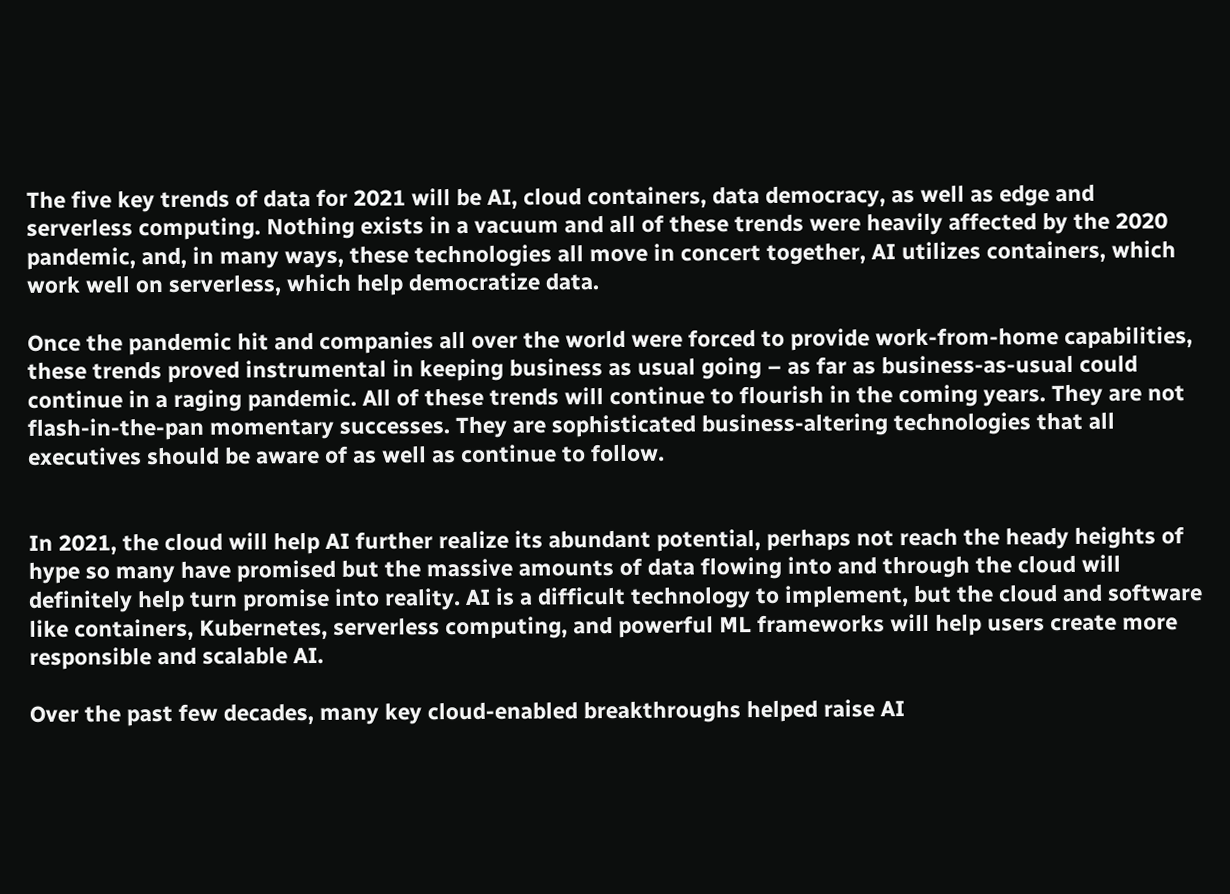The five key trends of data for 2021 will be AI, cloud containers, data democracy, as well as edge and serverless computing. Nothing exists in a vacuum and all of these trends were heavily affected by the 2020 pandemic, and, in many ways, these technologies all move in concert together, AI utilizes containers, which work well on serverless, which help democratize data.

Once the pandemic hit and companies all over the world were forced to provide work-from-home capabilities, these trends proved instrumental in keeping business as usual going – as far as business-as-usual could continue in a raging pandemic. All of these trends will continue to flourish in the coming years. They are not flash-in-the-pan momentary successes. They are sophisticated business-altering technologies that all executives should be aware of as well as continue to follow.


In 2021, the cloud will help AI further realize its abundant potential, perhaps not reach the heady heights of hype so many have promised but the massive amounts of data flowing into and through the cloud will definitely help turn promise into reality. AI is a difficult technology to implement, but the cloud and software like containers, Kubernetes, serverless computing, and powerful ML frameworks will help users create more responsible and scalable AI.

Over the past few decades, many key cloud-enabled breakthroughs helped raise AI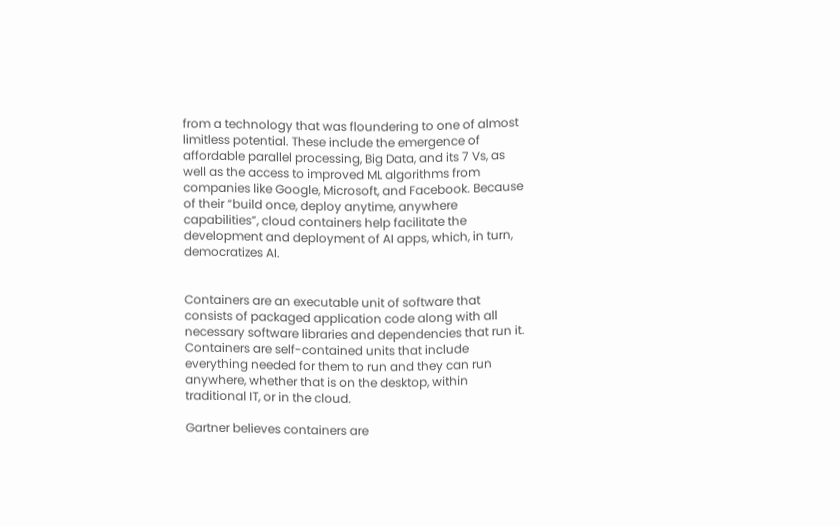from a technology that was floundering to one of almost limitless potential. These include the emergence of affordable parallel processing, Big Data, and its 7 Vs, as well as the access to improved ML algorithms from companies like Google, Microsoft, and Facebook. Because of their “build once, deploy anytime, anywhere capabilities”, cloud containers help facilitate the development and deployment of AI apps, which, in turn, democratizes AI.


Containers are an executable unit of software that consists of packaged application code along with all necessary software libraries and dependencies that run it. Containers are self-contained units that include everything needed for them to run and they can run anywhere, whether that is on the desktop, within traditional IT, or in the cloud.

Gartner believes containers are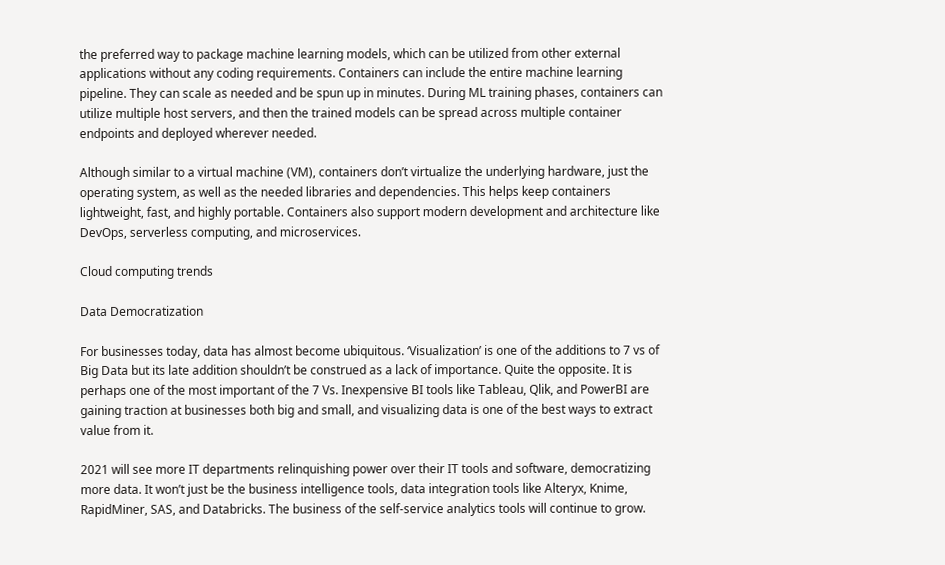the preferred way to package machine learning models, which can be utilized from other external applications without any coding requirements. Containers can include the entire machine learning pipeline. They can scale as needed and be spun up in minutes. During ML training phases, containers can utilize multiple host servers, and then the trained models can be spread across multiple container endpoints and deployed wherever needed.

Although similar to a virtual machine (VM), containers don’t virtualize the underlying hardware, just the operating system, as well as the needed libraries and dependencies. This helps keep containers lightweight, fast, and highly portable. Containers also support modern development and architecture like DevOps, serverless computing, and microservices.

Cloud computing trends

Data Democratization

For businesses today, data has almost become ubiquitous. ‘Visualization’ is one of the additions to 7 vs of Big Data but its late addition shouldn’t be construed as a lack of importance. Quite the opposite. It is perhaps one of the most important of the 7 Vs. Inexpensive BI tools like Tableau, Qlik, and PowerBI are gaining traction at businesses both big and small, and visualizing data is one of the best ways to extract value from it.

2021 will see more IT departments relinquishing power over their IT tools and software, democratizing more data. It won’t just be the business intelligence tools, data integration tools like Alteryx, Knime, RapidMiner, SAS, and Databricks. The business of the self-service analytics tools will continue to grow.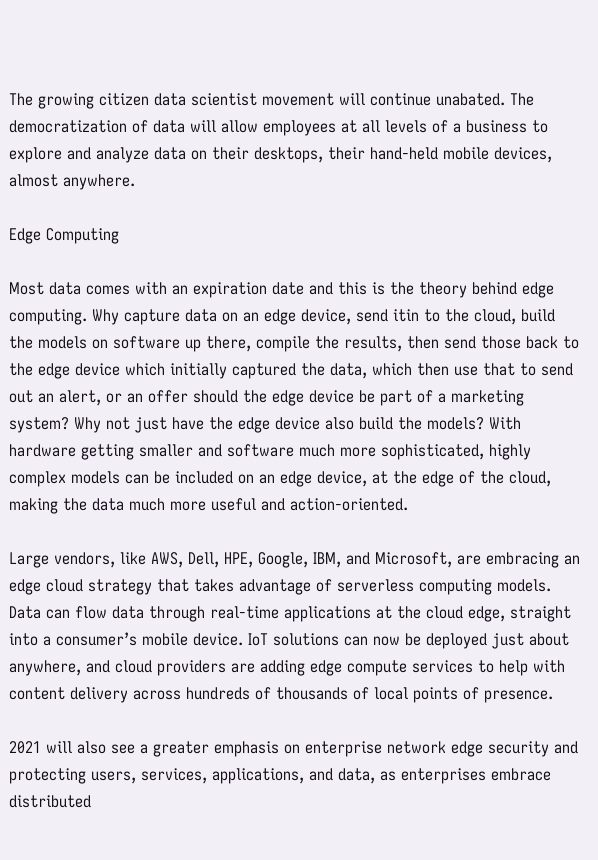The growing citizen data scientist movement will continue unabated. The democratization of data will allow employees at all levels of a business to explore and analyze data on their desktops, their hand-held mobile devices, almost anywhere.

Edge Computing

Most data comes with an expiration date and this is the theory behind edge computing. Why capture data on an edge device, send itin to the cloud, build the models on software up there, compile the results, then send those back to the edge device which initially captured the data, which then use that to send out an alert, or an offer should the edge device be part of a marketing system? Why not just have the edge device also build the models? With hardware getting smaller and software much more sophisticated, highly complex models can be included on an edge device, at the edge of the cloud, making the data much more useful and action-oriented.

Large vendors, like AWS, Dell, HPE, Google, IBM, and Microsoft, are embracing an edge cloud strategy that takes advantage of serverless computing models. Data can flow data through real-time applications at the cloud edge, straight into a consumer’s mobile device. IoT solutions can now be deployed just about anywhere, and cloud providers are adding edge compute services to help with content delivery across hundreds of thousands of local points of presence.

2021 will also see a greater emphasis on enterprise network edge security and protecting users, services, applications, and data, as enterprises embrace distributed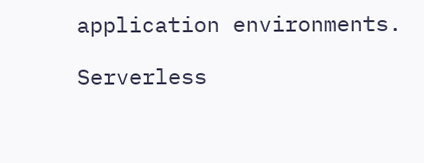application environments.

Serverless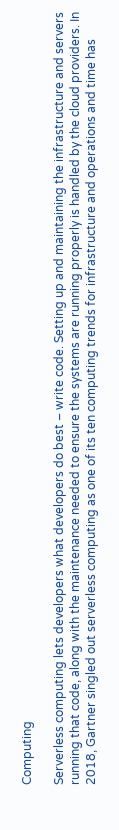Computing

Serverless computing lets developers what developers do best – write code. Setting up and maintaining the infrastructure and servers running that code, along with the maintenance needed to ensure the systems are running properly is handled by the cloud providers. In 2018, Gartner singled out serverless computing as one of its ten computing trends for infrastructure and operations and time has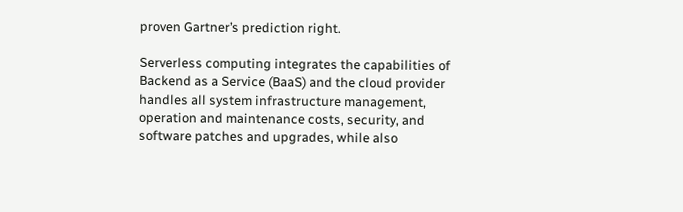proven Gartner’s prediction right.

Serverless computing integrates the capabilities of Backend as a Service (BaaS) and the cloud provider handles all system infrastructure management, operation and maintenance costs, security, and software patches and upgrades, while also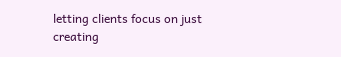letting clients focus on just creating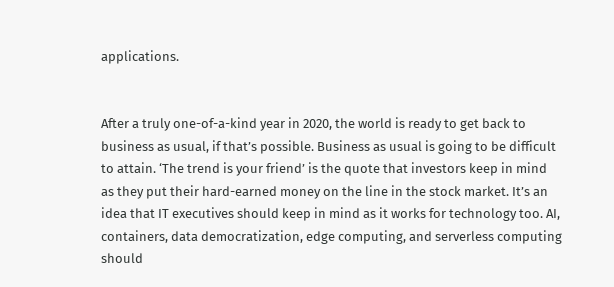applications.


After a truly one-of-a-kind year in 2020, the world is ready to get back to business as usual, if that’s possible. Business as usual is going to be difficult to attain. ‘The trend is your friend’ is the quote that investors keep in mind as they put their hard-earned money on the line in the stock market. It’s an idea that IT executives should keep in mind as it works for technology too. AI, containers, data democratization, edge computing, and serverless computing should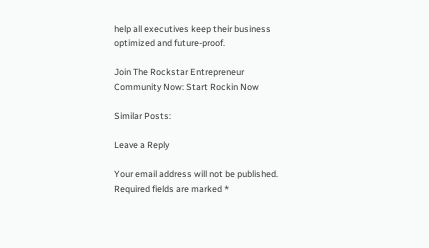help all executives keep their business optimized and future-proof.

Join The Rockstar Entrepreneur Community Now: Start Rockin Now

Similar Posts:

Leave a Reply

Your email address will not be published. Required fields are marked *